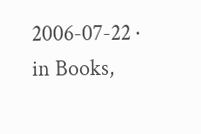2006-07-22 · in Books,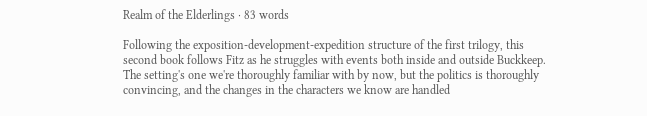Realm of the Elderlings · 83 words

Following the exposition-development-expedition structure of the first trilogy, this second book follows Fitz as he struggles with events both inside and outside Buckkeep. The setting's one we're thoroughly familiar with by now, but the politics is thoroughly convincing, and the changes in the characters we know are handled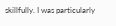skillfully. I was particularly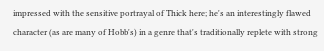impressed with the sensitive portrayal of Thick here; he's an interestingly flawed character (as are many of Hobb's) in a genre that's traditionally replete with strong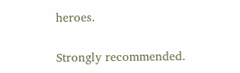heroes.

Strongly recommended.